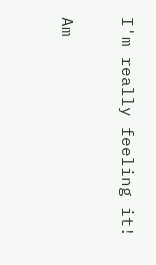I'm really feeling it!

Am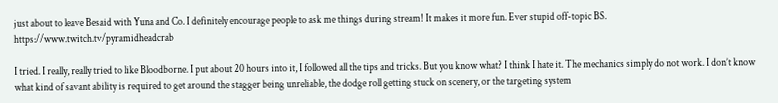just about to leave Besaid with Yuna and Co. I definitely encourage people to ask me things during stream! It makes it more fun. Ever stupid off-topic BS. https://www.twitch.tv/pyramidheadcrab

I tried. I really, really tried to like Bloodborne. I put about 20 hours into it, I followed all the tips and tricks. But you know what? I think I hate it. The mechanics simply do not work. I don’t know what kind of savant ability is required to get around the stagger being unreliable, the dodge roll getting stuck on scenery, or the targeting system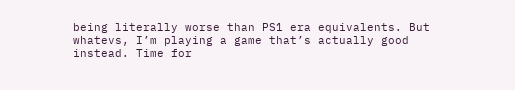being literally worse than PS1 era equivalents. But whatevs, I’m playing a game that’s actually good instead. Time for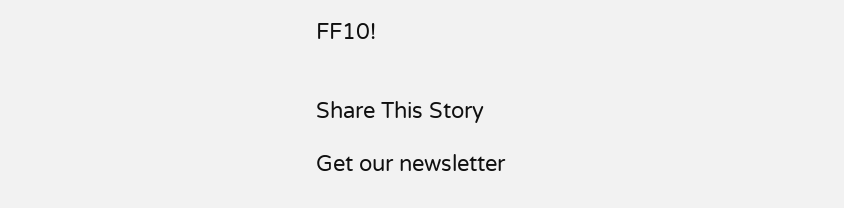FF10!


Share This Story

Get our newsletter